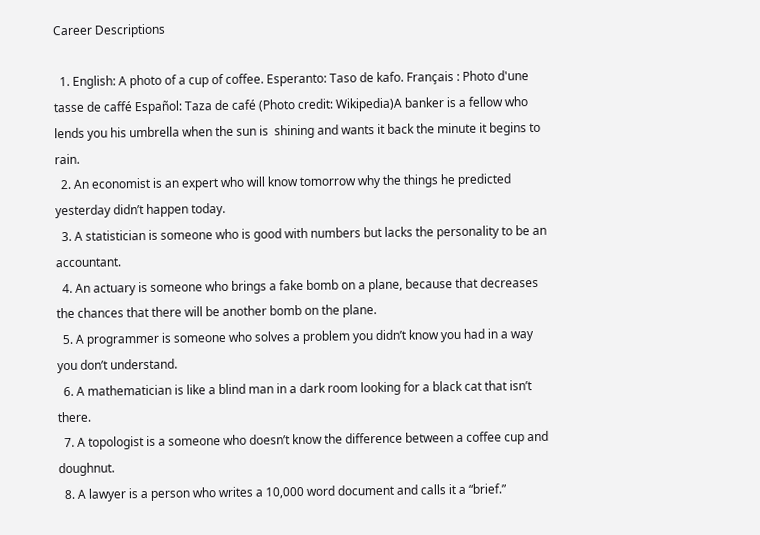Career Descriptions

  1. English: A photo of a cup of coffee. Esperanto: Taso de kafo. Français : Photo d'une tasse de caffé Español: Taza de café (Photo credit: Wikipedia)A banker is a fellow who lends you his umbrella when the sun is  shining and wants it back the minute it begins to rain.
  2. An economist is an expert who will know tomorrow why the things he predicted yesterday didn’t happen today.
  3. A statistician is someone who is good with numbers but lacks the personality to be an accountant.
  4. An actuary is someone who brings a fake bomb on a plane, because that decreases the chances that there will be another bomb on the plane.
  5. A programmer is someone who solves a problem you didn’t know you had in a way you don’t understand.
  6. A mathematician is like a blind man in a dark room looking for a black cat that isn’t there.
  7. A topologist is a someone who doesn’t know the difference between a coffee cup and doughnut.
  8. A lawyer is a person who writes a 10,000 word document and calls it a “brief.”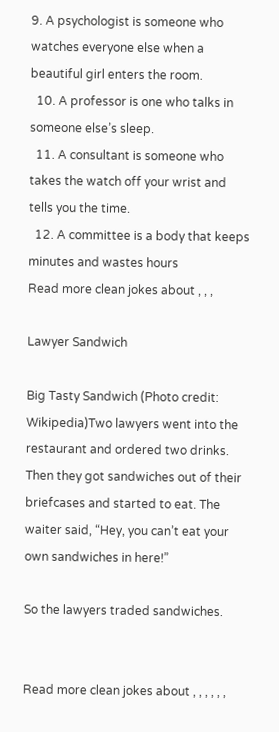9. A psychologist is someone who watches everyone else when a beautiful girl enters the room.
  10. A professor is one who talks in someone else’s sleep.
  11. A consultant is someone who takes the watch off your wrist and tells you the time.
  12. A committee is a body that keeps minutes and wastes hours
Read more clean jokes about , , ,

Lawyer Sandwich

Big Tasty Sandwich (Photo credit: Wikipedia)Two lawyers went into the restaurant and ordered two drinks. Then they got sandwiches out of their briefcases and started to eat. The waiter said, “Hey, you can’t eat your own sandwiches in here!”

So the lawyers traded sandwiches.


Read more clean jokes about , , , , , ,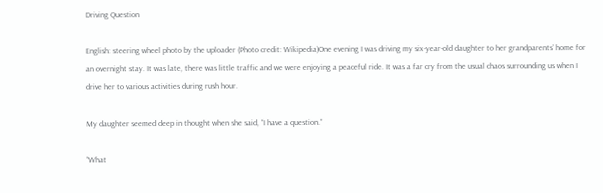Driving Question

English: steering wheel photo by the uploader (Photo credit: Wikipedia)One evening I was driving my six-year-old daughter to her grandparents’ home for an overnight stay. It was late, there was little traffic and we were enjoying a peaceful ride. It was a far cry from the usual chaos surrounding us when I drive her to various activities during rush hour.

My daughter seemed deep in thought when she said, “I have a question.”

“What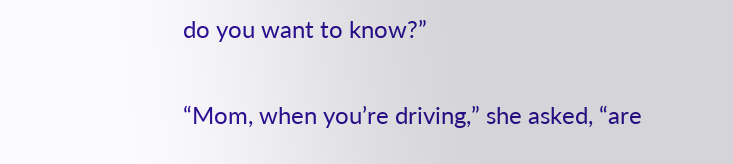do you want to know?”

“Mom, when you’re driving,” she asked, “are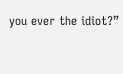you ever the idiot?”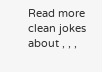Read more clean jokes about , , ,